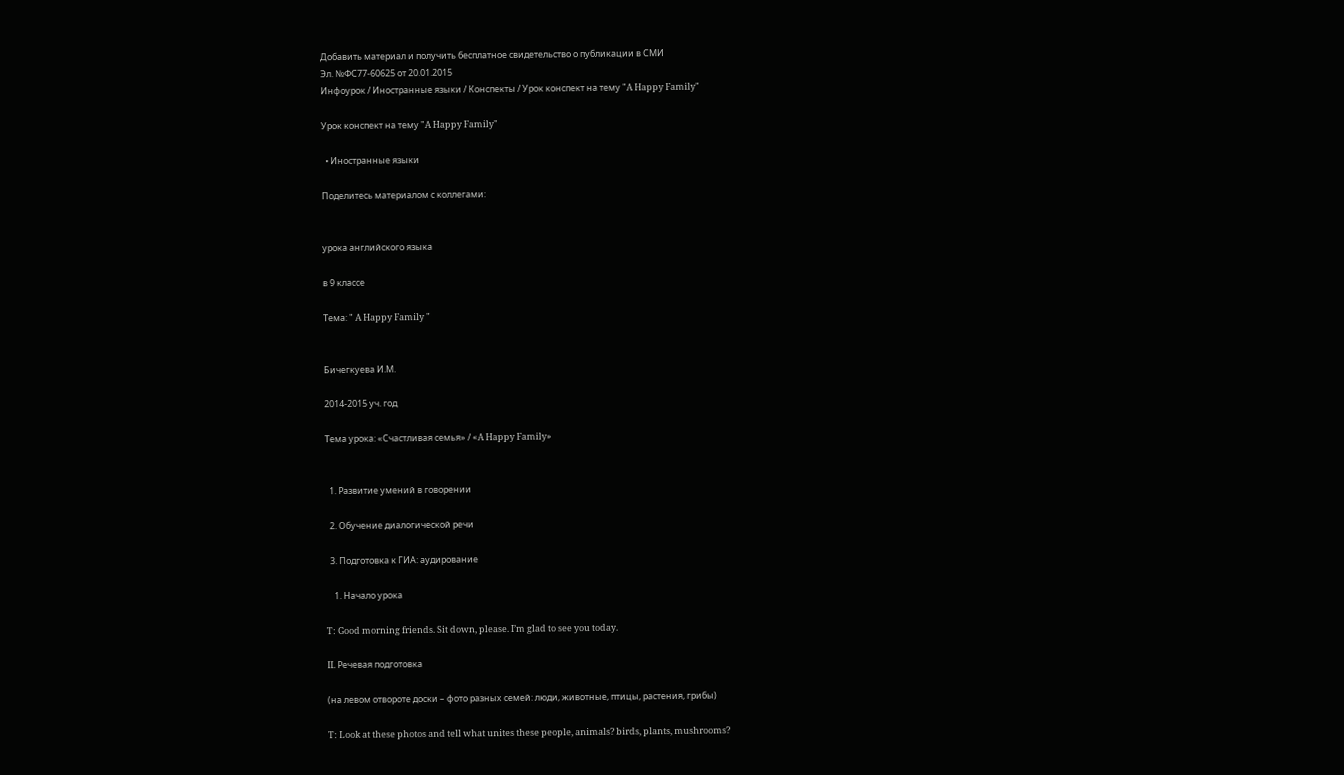Добавить материал и получить бесплатное свидетельство о публикации в СМИ
Эл. №ФС77-60625 от 20.01.2015
Инфоурок / Иностранные языки / Конспекты / Урок конспект на тему "A Happy Family"

Урок конспект на тему "A Happy Family"

  • Иностранные языки

Поделитесь материалом с коллегами:


урока английского языка

в 9 классе

Тема: " A Happy Family "


Бичегкуева И.М.

2014-2015 уч. год

Тема урока: «Счастливая семья» / «A Happy Family»


  1. Развитие умений в говорении

  2. Обучение диалогической речи

  3. Подготовка к ГИА: аудирование

    1. Начало урока

T: Good morning friends. Sit down, please. I’m glad to see you today.

II. Речевая подготовка

(на левом отвороте доски – фото разных семей: люди, животные, птицы, растения, грибы)

T: Look at these photos and tell what unites these people, animals? birds, plants, mushrooms?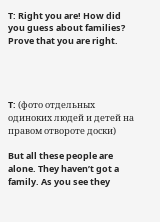T: Right you are! How did you guess about families? Prove that you are right.




T: (фото отдельных одиноких людей и детей на правом отвороте доски)

But all these people are alone. They haven’t got a family. As you see they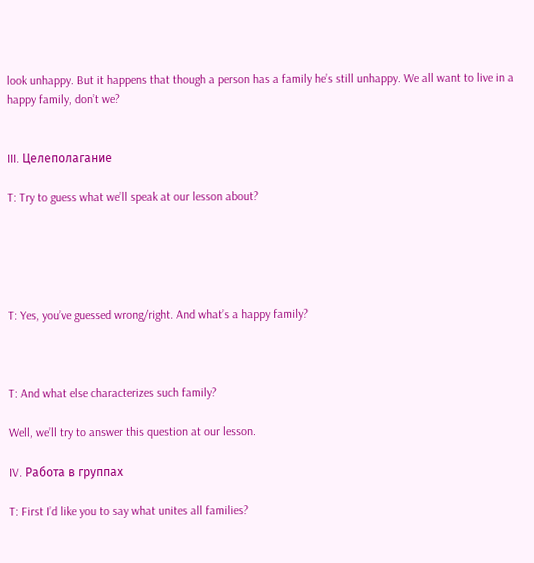look unhappy. But it happens that though a person has a family he’s still unhappy. We all want to live in a happy family, don’t we?


III. Целеполагание

T: Try to guess what we’ll speak at our lesson about?





T: Yes, you’ve guessed wrong/right. And what’s a happy family?



T: And what else characterizes such family?

Well, we’ll try to answer this question at our lesson.

IV. Работа в группах

T: First I’d like you to say what unites all families?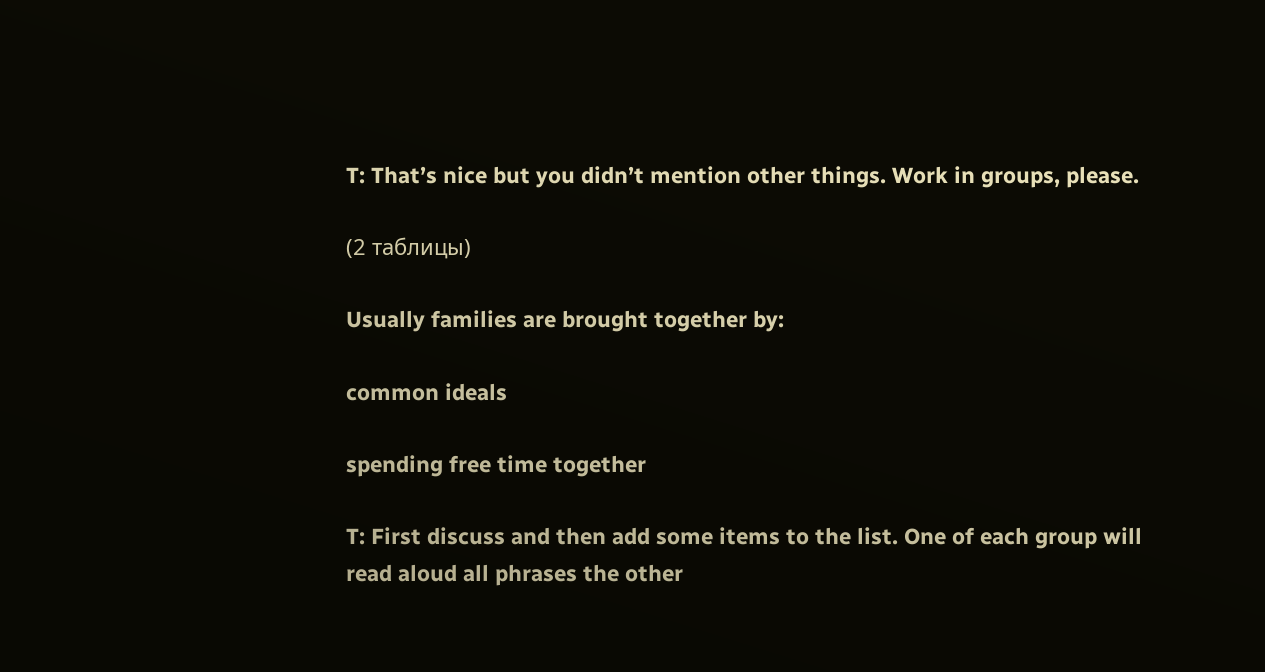T: That’s nice but you didn’t mention other things. Work in groups, please.

(2 таблицы)

Usually families are brought together by:

common ideals

spending free time together

T: First discuss and then add some items to the list. One of each group will read aloud all phrases the other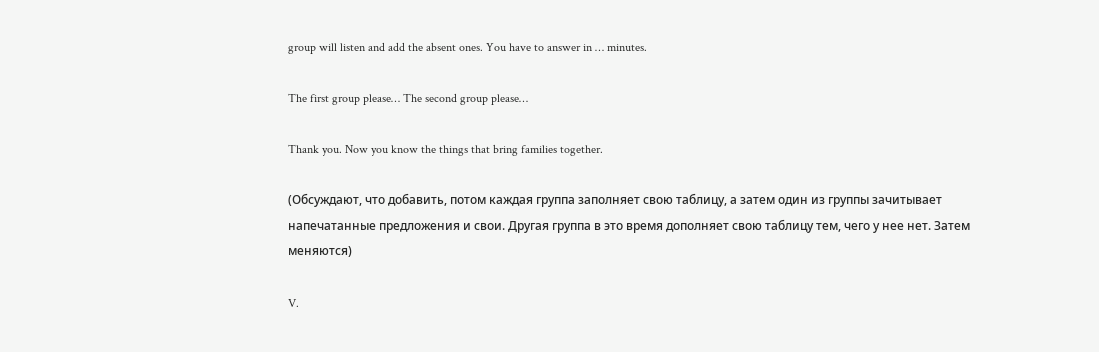group will listen and add the absent ones. You have to answer in … minutes.

The first group please… The second group please…

Thank you. Now you know the things that bring families together.

(Обсуждают, что добавить, потом каждая группа заполняет свою таблицу, а затем один из группы зачитывает напечатанные предложения и свои. Другая группа в это время дополняет свою таблицу тем, чего у нее нет. Затем меняются)

V.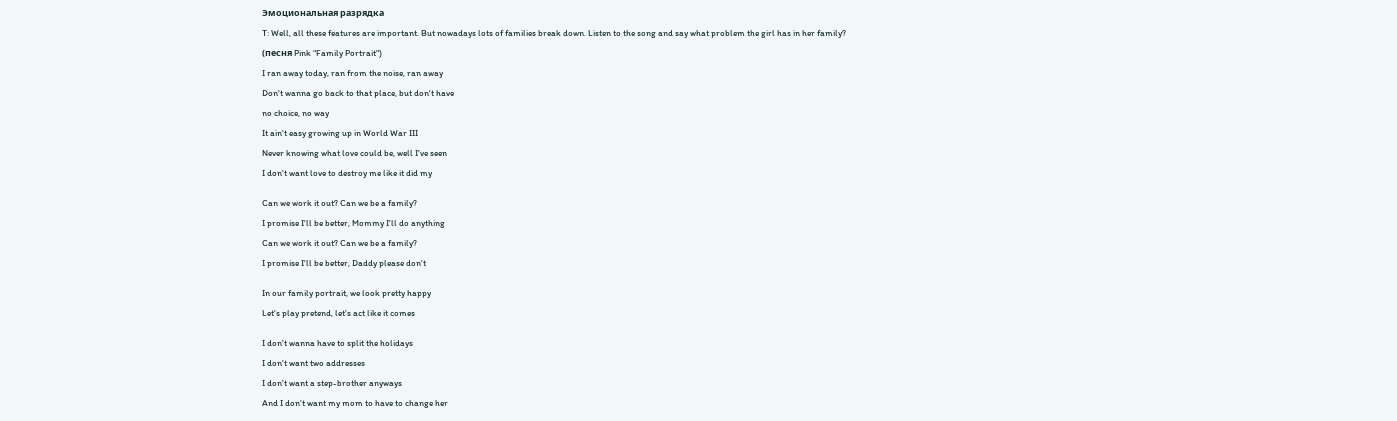Эмоциональная разрядка

T: Well, all these features are important. But nowadays lots of families break down. Listen to the song and say what problem the girl has in her family?

(песня Pink "Family Portrait")

I ran away today, ran from the noise, ran away

Don't wanna go back to that place, but don't have

no choice, no way

It ain't easy growing up in World War III

Never knowing what love could be, well I've seen

I don't want love to destroy me like it did my


Can we work it out? Can we be a family?

I promise I'll be better, Mommy I'll do anything

Can we work it out? Can we be a family?

I promise I'll be better, Daddy please don't


In our family portrait, we look pretty happy

Let's play pretend, let's act like it comes


I don't wanna have to split the holidays

I don't want two addresses

I don't want a step-brother anyways

And I don't want my mom to have to change her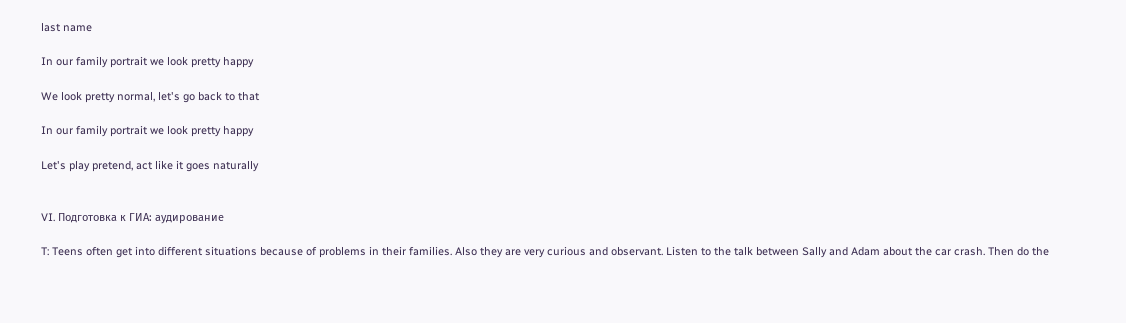last name

In our family portrait we look pretty happy

We look pretty normal, let's go back to that

In our family portrait we look pretty happy

Let's play pretend, act like it goes naturally


VI. Подготовка к ГИА: аудирование

T: Teens often get into different situations because of problems in their families. Also they are very curious and observant. Listen to the talk between Sally and Adam about the car crash. Then do the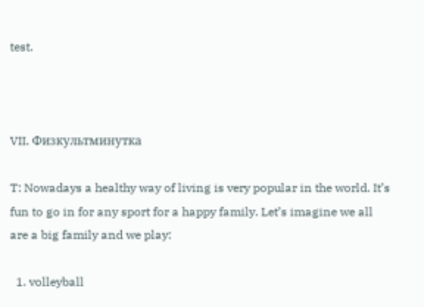test.



VII. Физкультминутка

T: Nowadays a healthy way of living is very popular in the world. It’s fun to go in for any sport for a happy family. Let’s imagine we all are a big family and we play:

  1. volleyball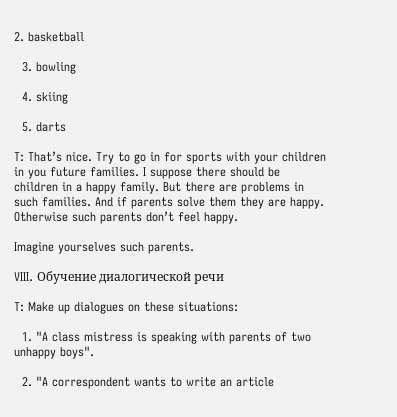2. basketball

  3. bowling

  4. skiing

  5. darts

T: That’s nice. Try to go in for sports with your children in you future families. I suppose there should be children in a happy family. But there are problems in such families. And if parents solve them they are happy. Otherwise such parents don’t feel happy.

Imagine yourselves such parents.

VIII. Обучение диалогической речи

T: Make up dialogues on these situations:

  1. "A class mistress is speaking with parents of two unhappy boys".

  2. "A correspondent wants to write an article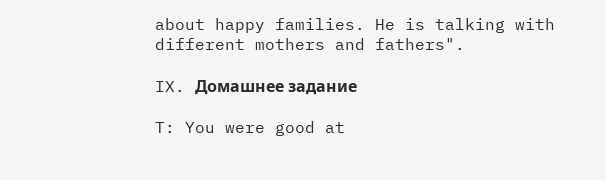about happy families. He is talking with different mothers and fathers".

IX. Домашнее задание

T: You were good at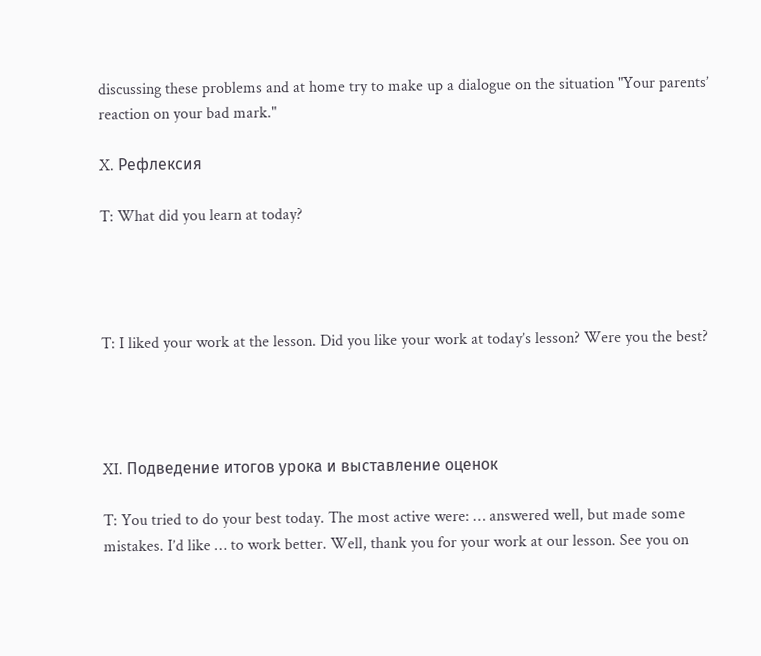discussing these problems and at home try to make up a dialogue on the situation "Your parents’ reaction on your bad mark."

X. Рефлексия

T: What did you learn at today?




T: I liked your work at the lesson. Did you like your work at today’s lesson? Were you the best?




XI. Подведение итогов урока и выставление оценок

T: You tried to do your best today. The most active were: … answered well, but made some mistakes. I’d like … to work better. Well, thank you for your work at our lesson. See you on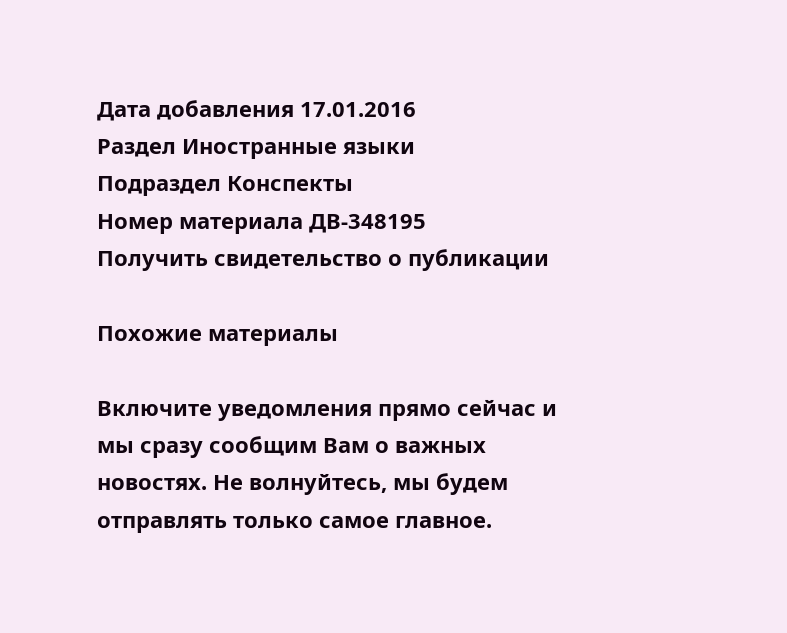Дата добавления 17.01.2016
Раздел Иностранные языки
Подраздел Конспекты
Номер материала ДВ-348195
Получить свидетельство о публикации

Похожие материалы

Включите уведомления прямо сейчас и мы сразу сообщим Вам о важных новостях. Не волнуйтесь, мы будем отправлять только самое главное.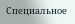Специальное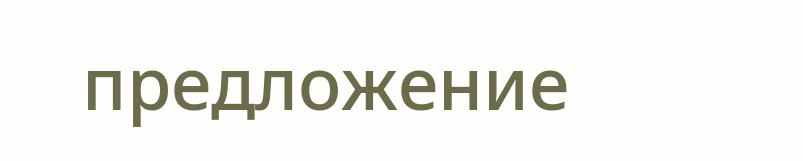предложение